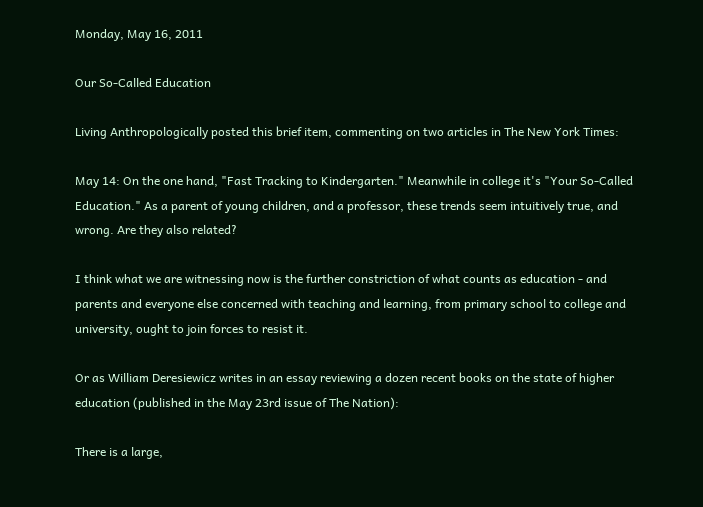Monday, May 16, 2011

Our So-Called Education

Living Anthropologically posted this brief item, commenting on two articles in The New York Times:

May 14: On the one hand, "Fast Tracking to Kindergarten." Meanwhile in college it's "Your So-Called Education." As a parent of young children, and a professor, these trends seem intuitively true, and wrong. Are they also related?

I think what we are witnessing now is the further constriction of what counts as education - and parents and everyone else concerned with teaching and learning, from primary school to college and university, ought to join forces to resist it.

Or as William Deresiewicz writes in an essay reviewing a dozen recent books on the state of higher education (published in the May 23rd issue of The Nation):

There is a large,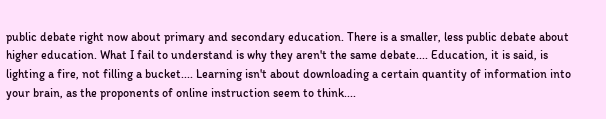public debate right now about primary and secondary education. There is a smaller, less public debate about higher education. What I fail to understand is why they aren't the same debate.... Education, it is said, is lighting a fire, not filling a bucket.... Learning isn't about downloading a certain quantity of information into your brain, as the proponents of online instruction seem to think....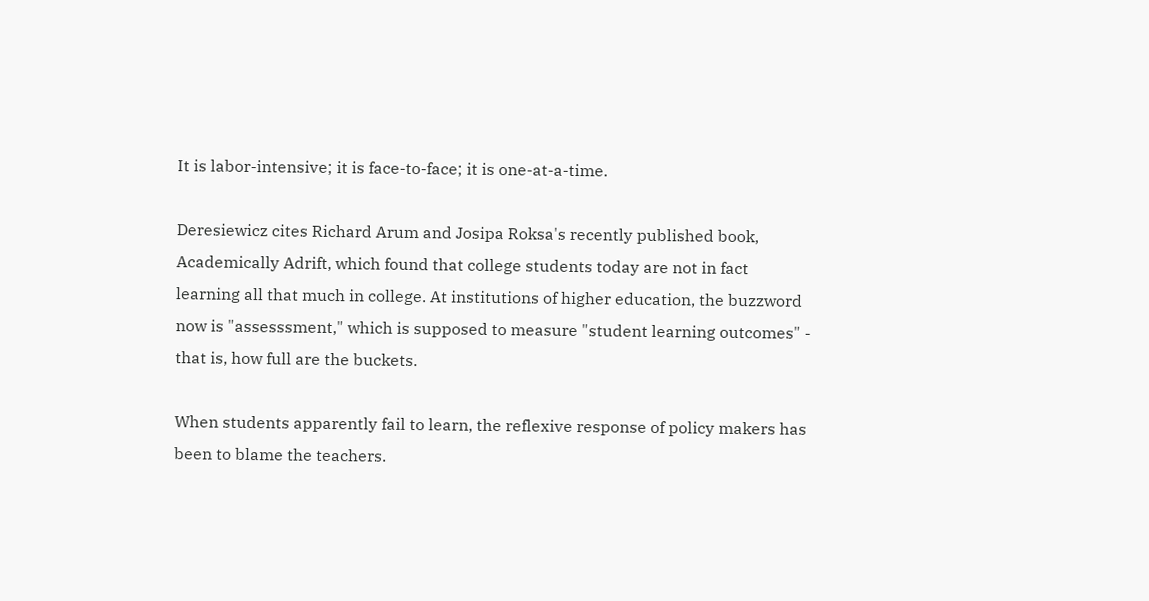It is labor-intensive; it is face-to-face; it is one-at-a-time.

Deresiewicz cites Richard Arum and Josipa Roksa's recently published book, Academically Adrift, which found that college students today are not in fact learning all that much in college. At institutions of higher education, the buzzword now is "assesssment," which is supposed to measure "student learning outcomes" - that is, how full are the buckets.

When students apparently fail to learn, the reflexive response of policy makers has been to blame the teachers.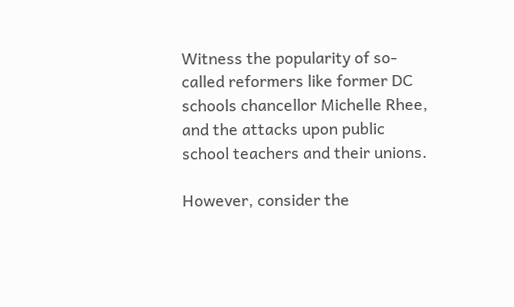Witness the popularity of so-called reformers like former DC schools chancellor Michelle Rhee, and the attacks upon public school teachers and their unions.

However, consider the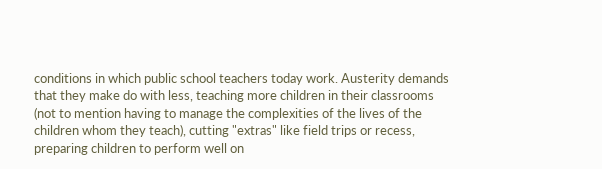conditions in which public school teachers today work. Austerity demands that they make do with less, teaching more children in their classrooms (not to mention having to manage the complexities of the lives of the children whom they teach), cutting "extras" like field trips or recess, preparing children to perform well on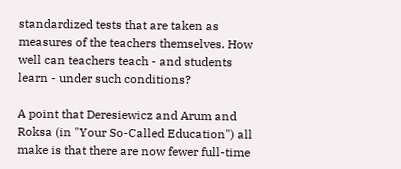standardized tests that are taken as measures of the teachers themselves. How well can teachers teach - and students learn - under such conditions?

A point that Deresiewicz and Arum and Roksa (in "Your So-Called Education") all make is that there are now fewer full-time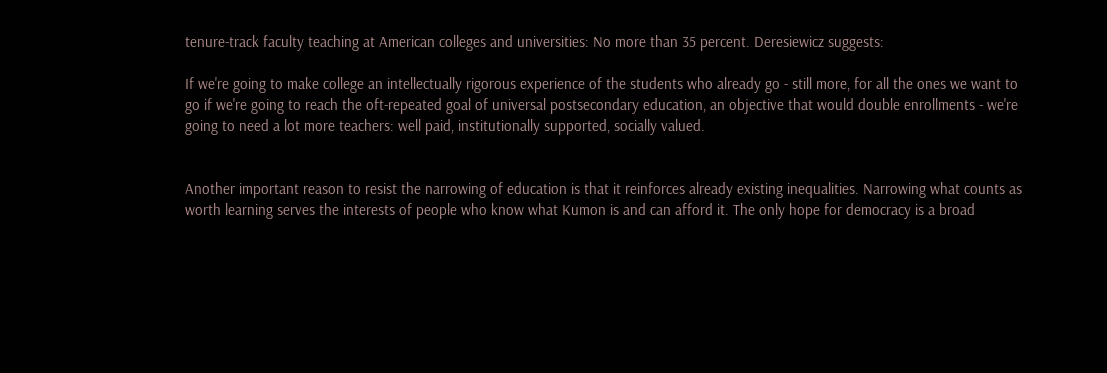tenure-track faculty teaching at American colleges and universities: No more than 35 percent. Deresiewicz suggests:

If we're going to make college an intellectually rigorous experience of the students who already go - still more, for all the ones we want to go if we're going to reach the oft-repeated goal of universal postsecondary education, an objective that would double enrollments - we're going to need a lot more teachers: well paid, institutionally supported, socially valued.


Another important reason to resist the narrowing of education is that it reinforces already existing inequalities. Narrowing what counts as worth learning serves the interests of people who know what Kumon is and can afford it. The only hope for democracy is a broad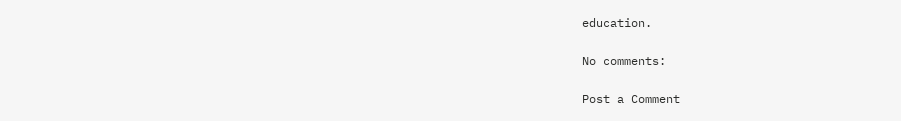education.

No comments:

Post a Comment